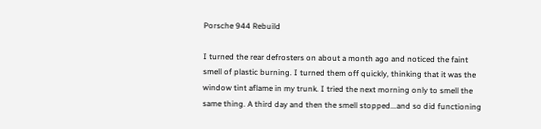Porsche 944 Rebuild

I turned the rear defrosters on about a month ago and noticed the faint smell of plastic burning. I turned them off quickly, thinking that it was the window tint aflame in my trunk. I tried the next morning only to smell the same thing. A third day and then the smell stopped...and so did functioning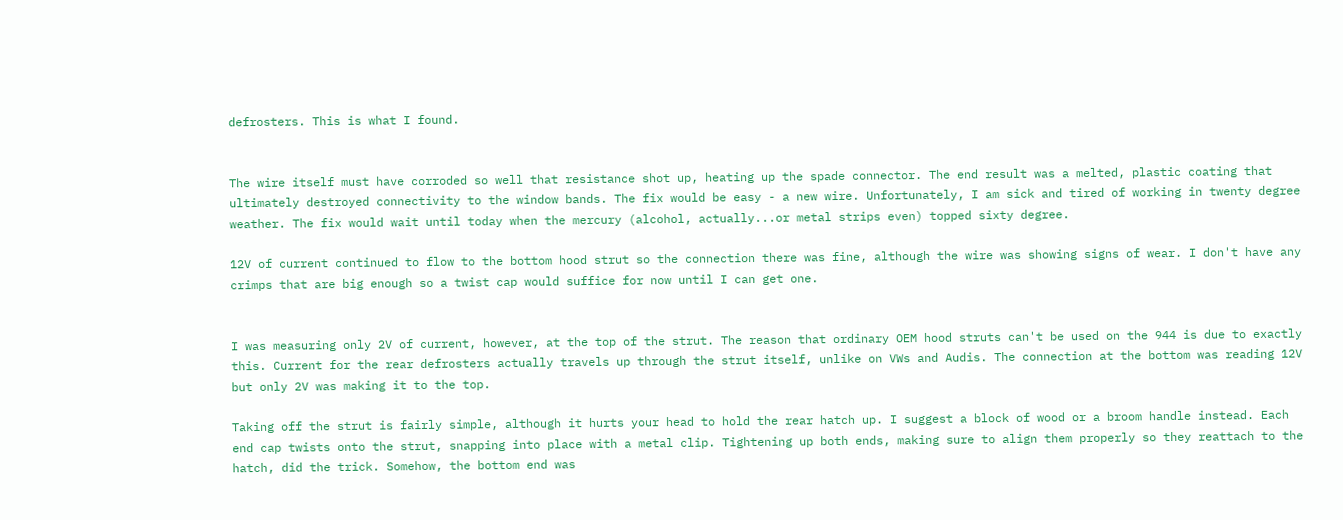defrosters. This is what I found.


The wire itself must have corroded so well that resistance shot up, heating up the spade connector. The end result was a melted, plastic coating that ultimately destroyed connectivity to the window bands. The fix would be easy - a new wire. Unfortunately, I am sick and tired of working in twenty degree weather. The fix would wait until today when the mercury (alcohol, actually...or metal strips even) topped sixty degree.

12V of current continued to flow to the bottom hood strut so the connection there was fine, although the wire was showing signs of wear. I don't have any crimps that are big enough so a twist cap would suffice for now until I can get one.


I was measuring only 2V of current, however, at the top of the strut. The reason that ordinary OEM hood struts can't be used on the 944 is due to exactly this. Current for the rear defrosters actually travels up through the strut itself, unlike on VWs and Audis. The connection at the bottom was reading 12V but only 2V was making it to the top.

Taking off the strut is fairly simple, although it hurts your head to hold the rear hatch up. I suggest a block of wood or a broom handle instead. Each end cap twists onto the strut, snapping into place with a metal clip. Tightening up both ends, making sure to align them properly so they reattach to the hatch, did the trick. Somehow, the bottom end was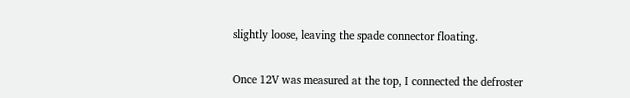slightly loose, leaving the spade connector floating.


Once 12V was measured at the top, I connected the defroster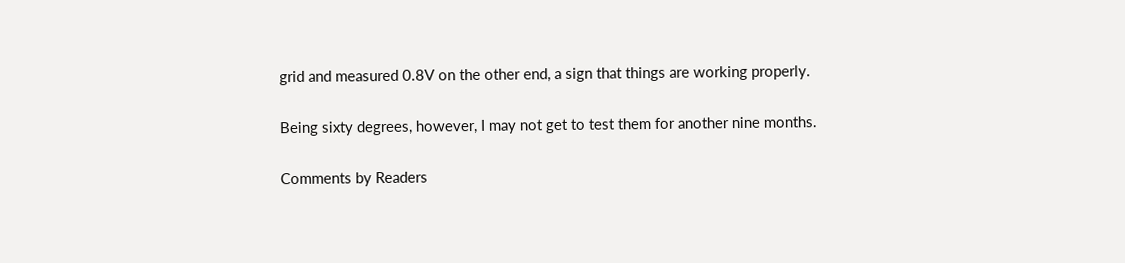grid and measured 0.8V on the other end, a sign that things are working properly.

Being sixty degrees, however, I may not get to test them for another nine months.

Comments by Readers